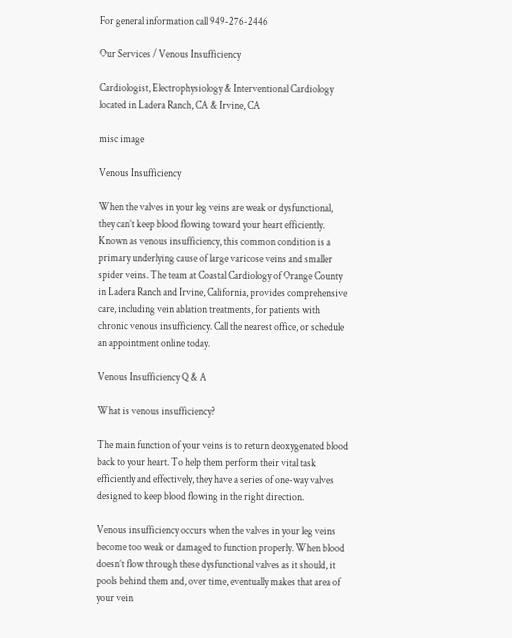For general information call 949-276-2446

Our Services / Venous Insufficiency

Cardiologist, Electrophysiology & Interventional Cardiology located in Ladera Ranch, CA & Irvine, CA

misc image

Venous Insufficiency

When the valves in your leg veins are weak or dysfunctional, they can’t keep blood flowing toward your heart efficiently. Known as venous insufficiency, this common condition is a primary underlying cause of large varicose veins and smaller spider veins. The team at Coastal Cardiology of Orange County in Ladera Ranch and Irvine, California, provides comprehensive care, including vein ablation treatments, for patients with chronic venous insufficiency. Call the nearest office, or schedule an appointment online today.

Venous Insufficiency Q & A

What is venous insufficiency?

The main function of your veins is to return deoxygenated blood back to your heart. To help them perform their vital task efficiently and effectively, they have a series of one-way valves designed to keep blood flowing in the right direction.

Venous insufficiency occurs when the valves in your leg veins become too weak or damaged to function properly. When blood doesn’t flow through these dysfunctional valves as it should, it pools behind them and, over time, eventually makes that area of your vein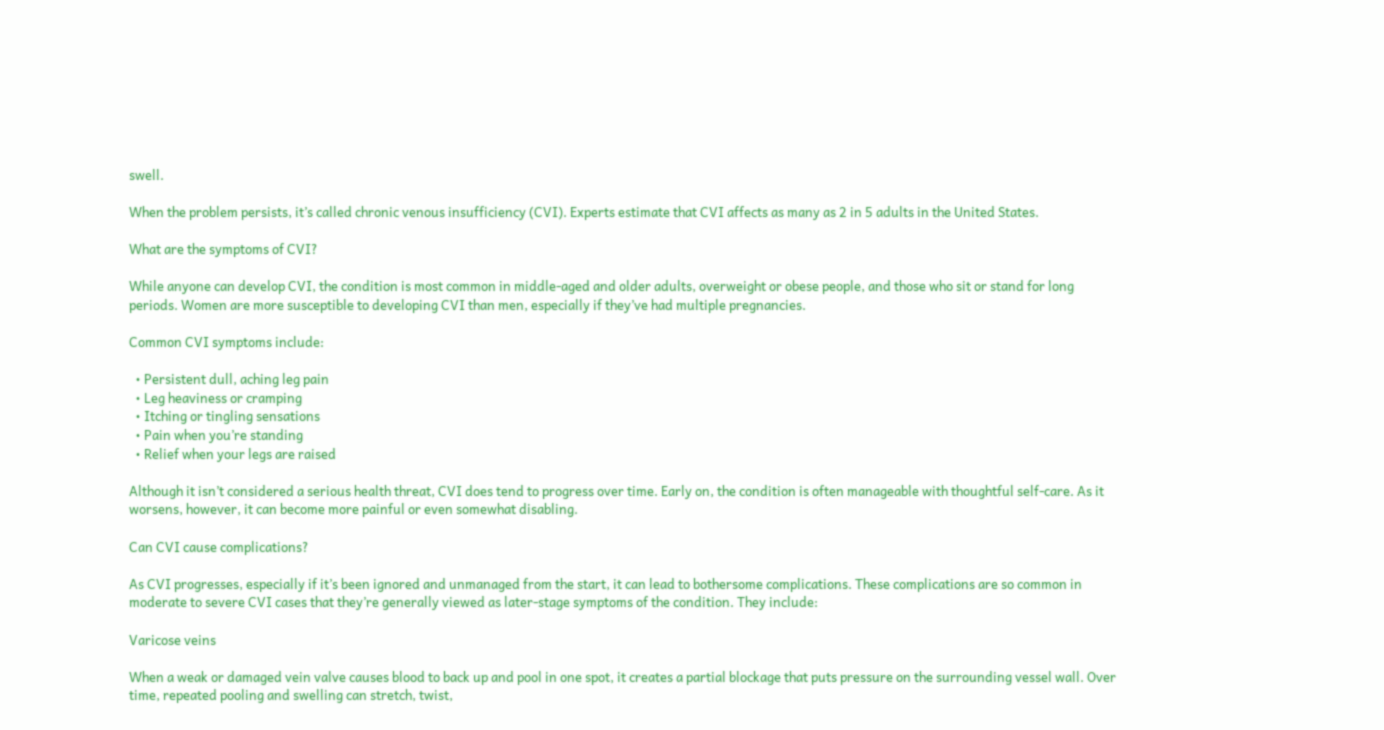swell.

When the problem persists, it’s called chronic venous insufficiency (CVI). Experts estimate that CVI affects as many as 2 in 5 adults in the United States.

What are the symptoms of CVI?

While anyone can develop CVI, the condition is most common in middle-aged and older adults, overweight or obese people, and those who sit or stand for long periods. Women are more susceptible to developing CVI than men, especially if they’ve had multiple pregnancies.

Common CVI symptoms include:

  • Persistent dull, aching leg pain
  • Leg heaviness or cramping
  • Itching or tingling sensations
  • Pain when you’re standing
  • Relief when your legs are raised

Although it isn’t considered a serious health threat, CVI does tend to progress over time. Early on, the condition is often manageable with thoughtful self-care. As it worsens, however, it can become more painful or even somewhat disabling.

Can CVI cause complications?

As CVI progresses, especially if it’s been ignored and unmanaged from the start, it can lead to bothersome complications. These complications are so common in moderate to severe CVI cases that they’re generally viewed as later-stage symptoms of the condition. They include:

Varicose veins

When a weak or damaged vein valve causes blood to back up and pool in one spot, it creates a partial blockage that puts pressure on the surrounding vessel wall. Over time, repeated pooling and swelling can stretch, twist,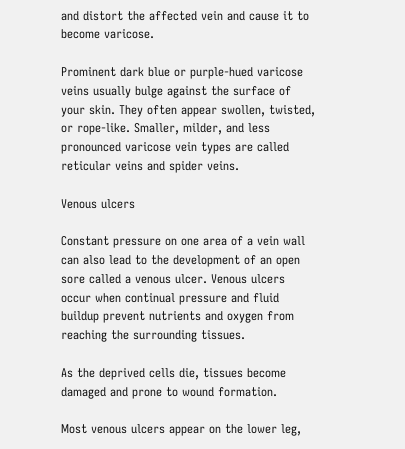and distort the affected vein and cause it to become varicose.

Prominent dark blue or purple-hued varicose veins usually bulge against the surface of your skin. They often appear swollen, twisted, or rope-like. Smaller, milder, and less pronounced varicose vein types are called reticular veins and spider veins.

Venous ulcers

Constant pressure on one area of a vein wall can also lead to the development of an open sore called a venous ulcer. Venous ulcers occur when continual pressure and fluid buildup prevent nutrients and oxygen from reaching the surrounding tissues.

As the deprived cells die, tissues become damaged and prone to wound formation.

Most venous ulcers appear on the lower leg,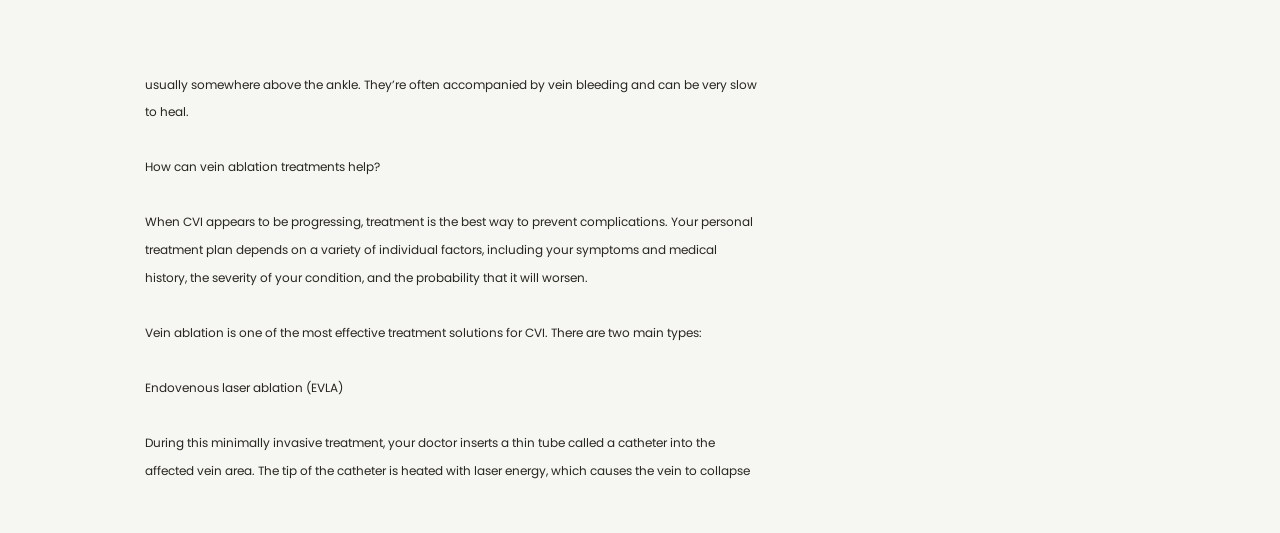usually somewhere above the ankle. They’re often accompanied by vein bleeding and can be very slow to heal.

How can vein ablation treatments help?

When CVI appears to be progressing, treatment is the best way to prevent complications. Your personal treatment plan depends on a variety of individual factors, including your symptoms and medical history, the severity of your condition, and the probability that it will worsen.

Vein ablation is one of the most effective treatment solutions for CVI. There are two main types:

Endovenous laser ablation (EVLA)

During this minimally invasive treatment, your doctor inserts a thin tube called a catheter into the affected vein area. The tip of the catheter is heated with laser energy, which causes the vein to collapse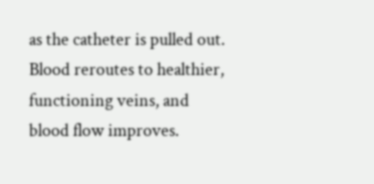as the catheter is pulled out. Blood reroutes to healthier, functioning veins, and blood flow improves.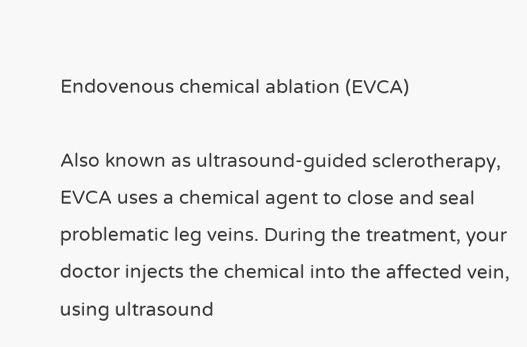Endovenous chemical ablation (EVCA)

Also known as ultrasound-guided sclerotherapy, EVCA uses a chemical agent to close and seal problematic leg veins. During the treatment, your doctor injects the chemical into the affected vein, using ultrasound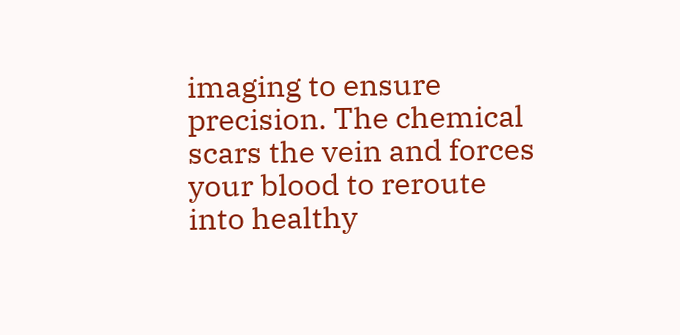imaging to ensure precision. The chemical scars the vein and forces your blood to reroute into healthy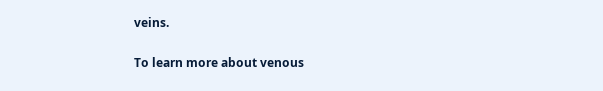veins.

To learn more about venous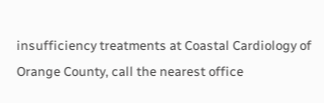insufficiency treatments at Coastal Cardiology of Orange County, call the nearest office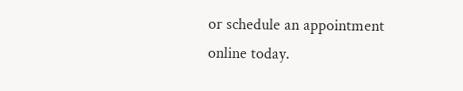or schedule an appointment online today.